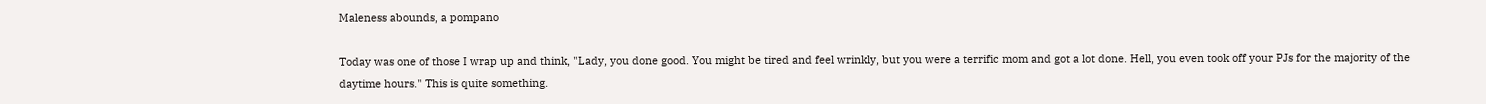Maleness abounds, a pompano

Today was one of those I wrap up and think, "Lady, you done good. You might be tired and feel wrinkly, but you were a terrific mom and got a lot done. Hell, you even took off your PJs for the majority of the daytime hours." This is quite something.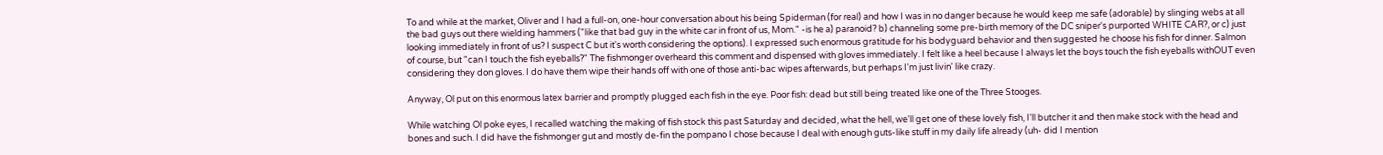To and while at the market, Oliver and I had a full-on, one-hour conversation about his being Spiderman (for real) and how I was in no danger because he would keep me safe (adorable) by slinging webs at all the bad guys out there wielding hammers ("like that bad guy in the white car in front of us, Mom." -is he a) paranoid? b) channeling some pre-birth memory of the DC sniper's purported WHITE CAR?, or c) just looking immediately in front of us? I suspect C but it's worth considering the options). I expressed such enormous gratitude for his bodyguard behavior and then suggested he choose his fish for dinner. Salmon of course, but "can I touch the fish eyeballs?" The fishmonger overheard this comment and dispensed with gloves immediately. I felt like a heel because I always let the boys touch the fish eyeballs withOUT even considering they don gloves. I do have them wipe their hands off with one of those anti-bac wipes afterwards, but perhaps I'm just livin' like crazy.

Anyway, Ol put on this enormous latex barrier and promptly plugged each fish in the eye. Poor fish: dead but still being treated like one of the Three Stooges.

While watching Ol poke eyes, I recalled watching the making of fish stock this past Saturday and decided, what the hell, we'll get one of these lovely fish, I'll butcher it and then make stock with the head and bones and such. I did have the fishmonger gut and mostly de-fin the pompano I chose because I deal with enough guts-like stuff in my daily life already (uh- did I mention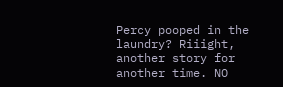Percy pooped in the laundry? Riiight, another story for another time. NO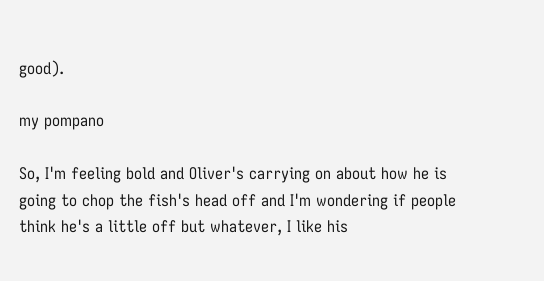good).

my pompano

So, I'm feeling bold and Oliver's carrying on about how he is going to chop the fish's head off and I'm wondering if people think he's a little off but whatever, I like his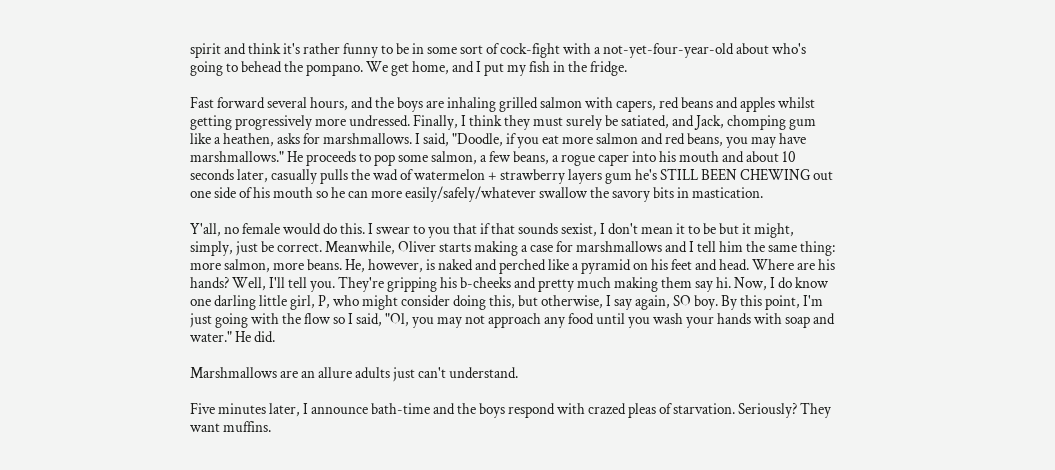spirit and think it's rather funny to be in some sort of cock-fight with a not-yet-four-year-old about who's going to behead the pompano. We get home, and I put my fish in the fridge.

Fast forward several hours, and the boys are inhaling grilled salmon with capers, red beans and apples whilst getting progressively more undressed. Finally, I think they must surely be satiated, and Jack, chomping gum like a heathen, asks for marshmallows. I said, "Doodle, if you eat more salmon and red beans, you may have marshmallows." He proceeds to pop some salmon, a few beans, a rogue caper into his mouth and about 10 seconds later, casually pulls the wad of watermelon + strawberry layers gum he's STILL BEEN CHEWING out one side of his mouth so he can more easily/safely/whatever swallow the savory bits in mastication.

Y'all, no female would do this. I swear to you that if that sounds sexist, I don't mean it to be but it might, simply, just be correct. Meanwhile, Oliver starts making a case for marshmallows and I tell him the same thing: more salmon, more beans. He, however, is naked and perched like a pyramid on his feet and head. Where are his hands? Well, I'll tell you. They're gripping his b-cheeks and pretty much making them say hi. Now, I do know one darling little girl, P, who might consider doing this, but otherwise, I say again, SO boy. By this point, I'm just going with the flow so I said, "Ol, you may not approach any food until you wash your hands with soap and water." He did.

Marshmallows are an allure adults just can't understand.

Five minutes later, I announce bath-time and the boys respond with crazed pleas of starvation. Seriously? They want muffins.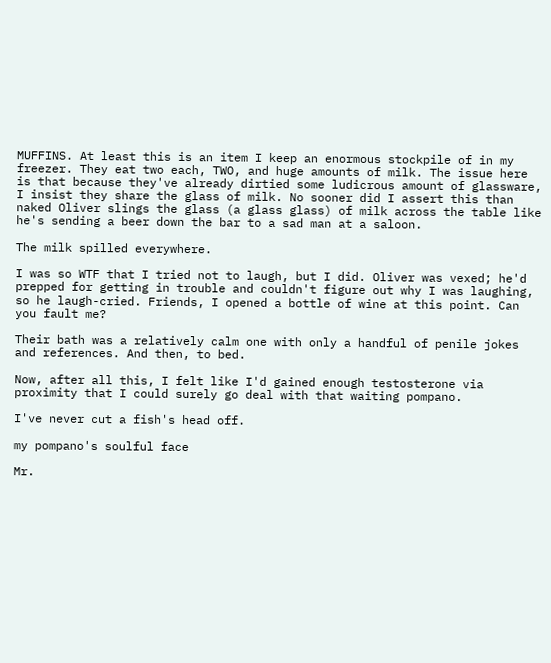MUFFINS. At least this is an item I keep an enormous stockpile of in my freezer. They eat two each, TWO, and huge amounts of milk. The issue here is that because they've already dirtied some ludicrous amount of glassware, I insist they share the glass of milk. No sooner did I assert this than naked Oliver slings the glass (a glass glass) of milk across the table like he's sending a beer down the bar to a sad man at a saloon.

The milk spilled everywhere.

I was so WTF that I tried not to laugh, but I did. Oliver was vexed; he'd prepped for getting in trouble and couldn't figure out why I was laughing, so he laugh-cried. Friends, I opened a bottle of wine at this point. Can you fault me?

Their bath was a relatively calm one with only a handful of penile jokes and references. And then, to bed.

Now, after all this, I felt like I'd gained enough testosterone via proximity that I could surely go deal with that waiting pompano.

I've never cut a fish's head off.

my pompano's soulful face

Mr.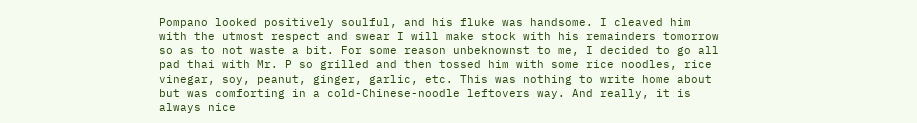Pompano looked positively soulful, and his fluke was handsome. I cleaved him with the utmost respect and swear I will make stock with his remainders tomorrow so as to not waste a bit. For some reason unbeknownst to me, I decided to go all pad thai with Mr. P so grilled and then tossed him with some rice noodles, rice vinegar, soy, peanut, ginger, garlic, etc. This was nothing to write home about but was comforting in a cold-Chinese-noodle leftovers way. And really, it is always nice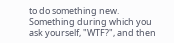to do something new. Something during which you ask yourself, "WTF?", and then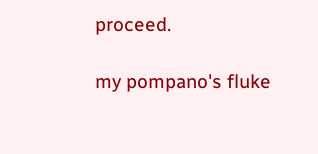proceed.

my pompano's fluke